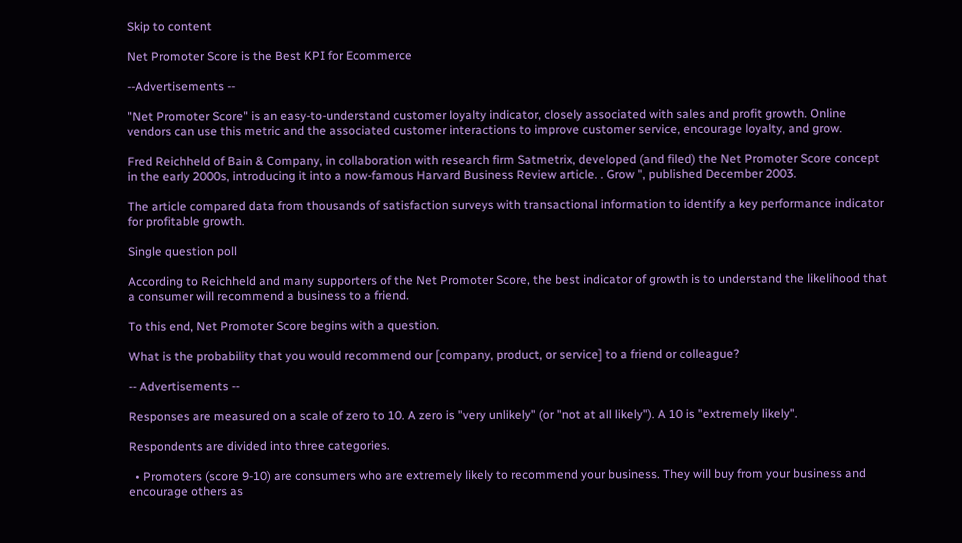Skip to content

Net Promoter Score is the Best KPI for Ecommerce

--Advertisements --

"Net Promoter Score" is an easy-to-understand customer loyalty indicator, closely associated with sales and profit growth. Online vendors can use this metric and the associated customer interactions to improve customer service, encourage loyalty, and grow.

Fred Reichheld of Bain & Company, in collaboration with research firm Satmetrix, developed (and filed) the Net Promoter Score concept in the early 2000s, introducing it into a now-famous Harvard Business Review article. . Grow ", published December 2003.

The article compared data from thousands of satisfaction surveys with transactional information to identify a key performance indicator for profitable growth.

Single question poll

According to Reichheld and many supporters of the Net Promoter Score, the best indicator of growth is to understand the likelihood that a consumer will recommend a business to a friend.

To this end, Net Promoter Score begins with a question.

What is the probability that you would recommend our [company, product, or service] to a friend or colleague?

-- Advertisements --

Responses are measured on a scale of zero to 10. A zero is "very unlikely" (or "not at all likely"). A 10 is "extremely likely".

Respondents are divided into three categories.

  • Promoters (score 9-10) are consumers who are extremely likely to recommend your business. They will buy from your business and encourage others as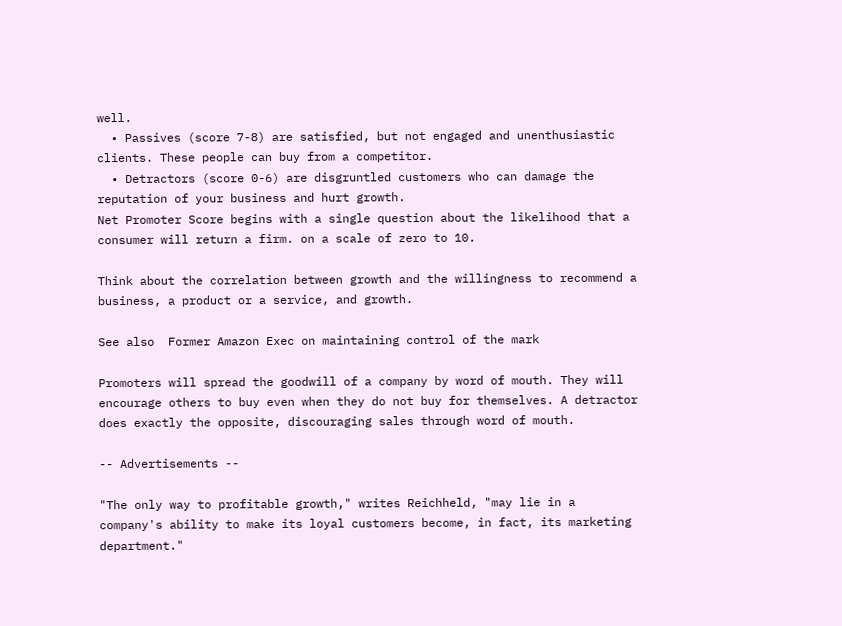well.
  • Passives (score 7-8) are satisfied, but not engaged and unenthusiastic clients. These people can buy from a competitor.
  • Detractors (score 0-6) are disgruntled customers who can damage the reputation of your business and hurt growth.
Net Promoter Score begins with a single question about the likelihood that a consumer will return a firm. on a scale of zero to 10.

Think about the correlation between growth and the willingness to recommend a business, a product or a service, and growth.

See also  Former Amazon Exec on maintaining control of the mark

Promoters will spread the goodwill of a company by word of mouth. They will encourage others to buy even when they do not buy for themselves. A detractor does exactly the opposite, discouraging sales through word of mouth.

-- Advertisements --

"The only way to profitable growth," writes Reichheld, "may lie in a company's ability to make its loyal customers become, in fact, its marketing department."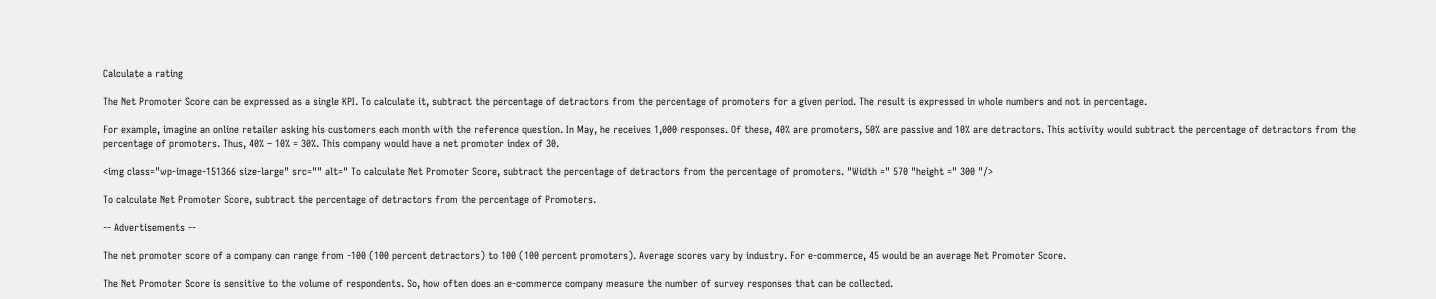Calculate a rating

The Net Promoter Score can be expressed as a single KPI. To calculate it, subtract the percentage of detractors from the percentage of promoters for a given period. The result is expressed in whole numbers and not in percentage.

For example, imagine an online retailer asking his customers each month with the reference question. In May, he receives 1,000 responses. Of these, 40% are promoters, 50% are passive and 10% are detractors. This activity would subtract the percentage of detractors from the percentage of promoters. Thus, 40% – 10% = 30%. This company would have a net promoter index of 30.

<img class="wp-image-151366 size-large" src="" alt=" To calculate Net Promoter Score, subtract the percentage of detractors from the percentage of promoters. "Width =" 570 "height =" 300 "/>

To calculate Net Promoter Score, subtract the percentage of detractors from the percentage of Promoters.

-- Advertisements --

The net promoter score of a company can range from -100 (100 percent detractors) to 100 (100 percent promoters). Average scores vary by industry. For e-commerce, 45 would be an average Net Promoter Score.

The Net Promoter Score is sensitive to the volume of respondents. So, how often does an e-commerce company measure the number of survey responses that can be collected.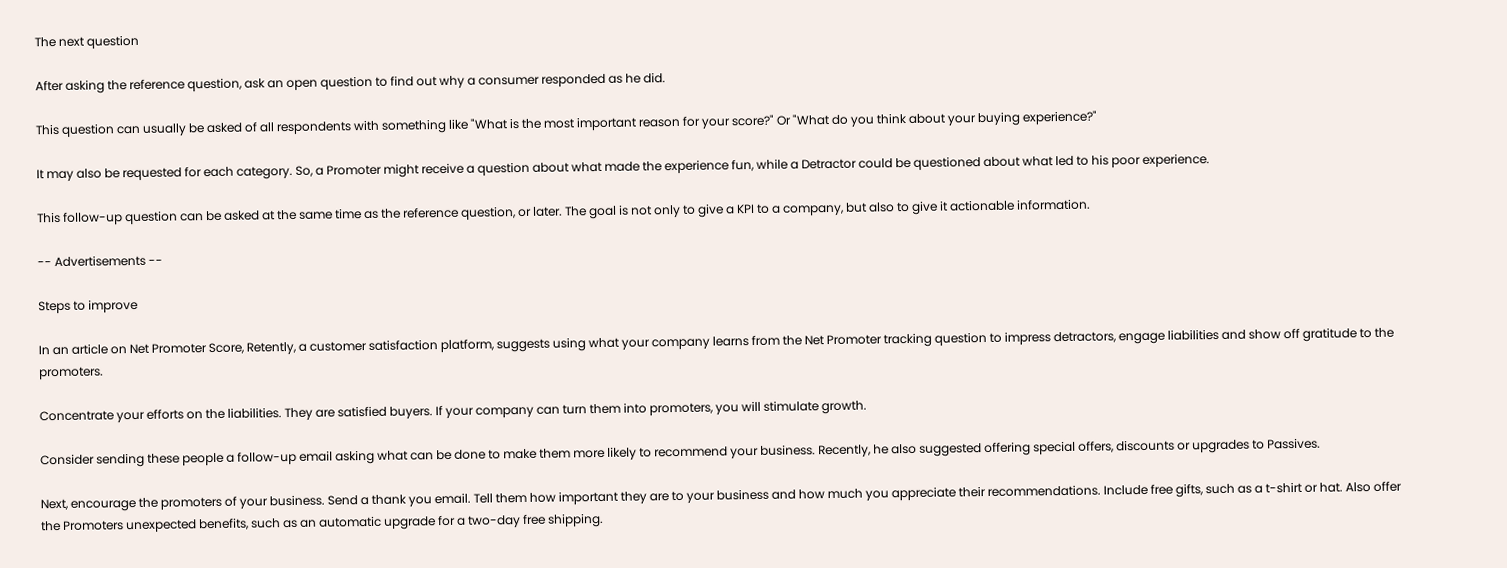The next question

After asking the reference question, ask an open question to find out why a consumer responded as he did.

This question can usually be asked of all respondents with something like "What is the most important reason for your score?" Or "What do you think about your buying experience?"

It may also be requested for each category. So, a Promoter might receive a question about what made the experience fun, while a Detractor could be questioned about what led to his poor experience.

This follow-up question can be asked at the same time as the reference question, or later. The goal is not only to give a KPI to a company, but also to give it actionable information.

-- Advertisements --

Steps to improve

In an article on Net Promoter Score, Retently, a customer satisfaction platform, suggests using what your company learns from the Net Promoter tracking question to impress detractors, engage liabilities and show off gratitude to the promoters.

Concentrate your efforts on the liabilities. They are satisfied buyers. If your company can turn them into promoters, you will stimulate growth.

Consider sending these people a follow-up email asking what can be done to make them more likely to recommend your business. Recently, he also suggested offering special offers, discounts or upgrades to Passives.

Next, encourage the promoters of your business. Send a thank you email. Tell them how important they are to your business and how much you appreciate their recommendations. Include free gifts, such as a t-shirt or hat. Also offer the Promoters unexpected benefits, such as an automatic upgrade for a two-day free shipping.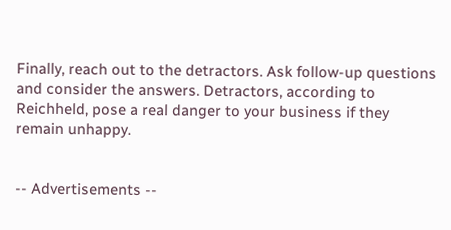Finally, reach out to the detractors. Ask follow-up questions and consider the answers. Detractors, according to Reichheld, pose a real danger to your business if they remain unhappy.


-- Advertisements --